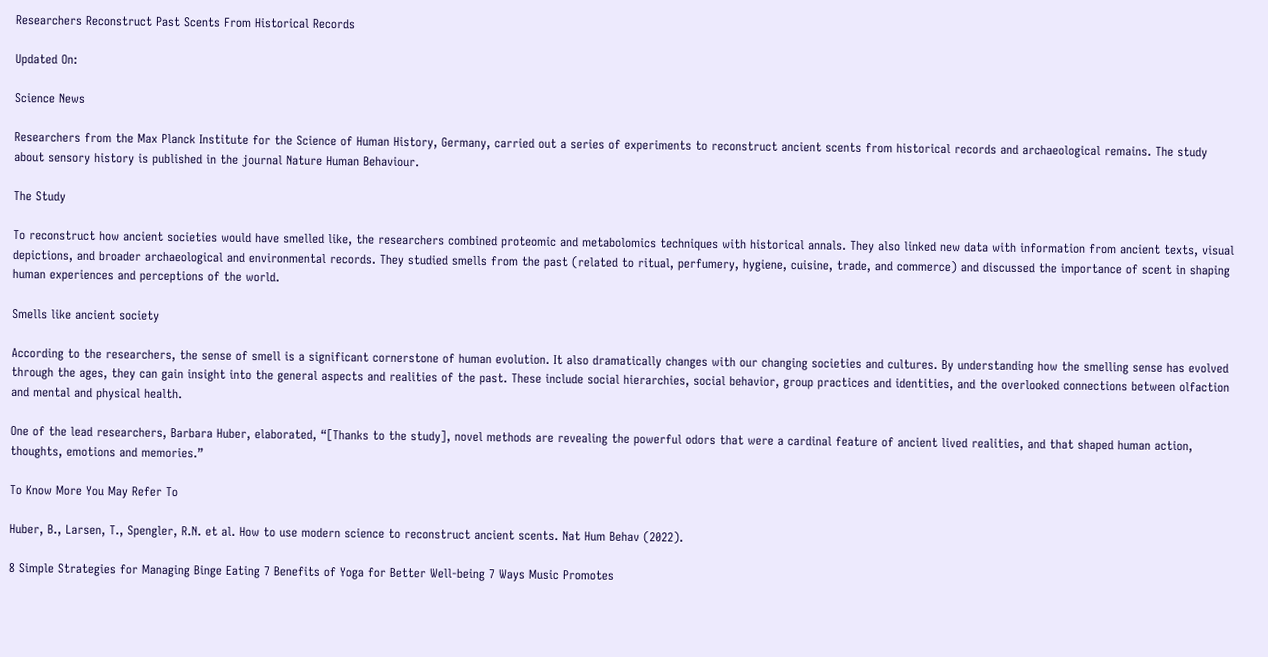Researchers Reconstruct Past Scents From Historical Records

Updated On:

Science News

Researchers from the Max Planck Institute for the Science of Human History, Germany, carried out a series of experiments to reconstruct ancient scents from historical records and archaeological remains. The study about sensory history is published in the journal Nature Human Behaviour.

The Study

To reconstruct how ancient societies would have smelled like, the researchers combined proteomic and metabolomics techniques with historical annals. They also linked new data with information from ancient texts, visual depictions, and broader archaeological and environmental records. They studied smells from the past (related to ritual, perfumery, hygiene, cuisine, trade, and commerce) and discussed the importance of scent in shaping human experiences and perceptions of the world.

Smells like ancient society

According to the researchers, the sense of smell is a significant cornerstone of human evolution. It also dramatically changes with our changing societies and cultures. By understanding how the smelling sense has evolved through the ages, they can gain insight into the general aspects and realities of the past. These include social hierarchies, social behavior, group practices and identities, and the overlooked connections between olfaction and mental and physical health.

One of the lead researchers, Barbara Huber, elaborated, “[Thanks to the study], novel methods are revealing the powerful odors that were a cardinal feature of ancient lived realities, and that shaped human action, thoughts, emotions and memories.”

To Know More You May Refer To

Huber, B., Larsen, T., Spengler, R.N. et al. How to use modern science to reconstruct ancient scents. Nat Hum Behav (2022).

8 Simple Strategies for Managing Binge Eating 7 Benefits of Yoga for Better Well-being 7 Ways Music Promotes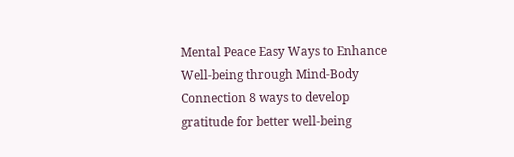Mental Peace Easy Ways to Enhance Well-being through Mind-Body Connection 8 ways to develop gratitude for better well-being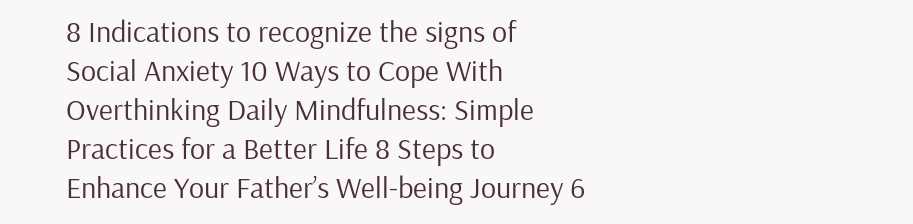8 Indications to recognize the signs of Social Anxiety 10 Ways to Cope With Overthinking Daily Mindfulness: Simple Practices for a Better Life 8 Steps to Enhance Your Father’s Well-being Journey 6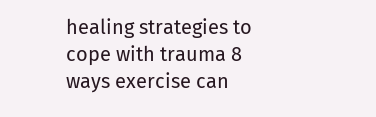healing strategies to cope with trauma 8 ways exercise can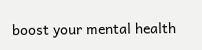boost your mental health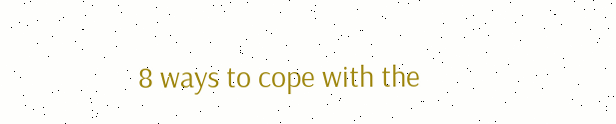8 ways to cope with the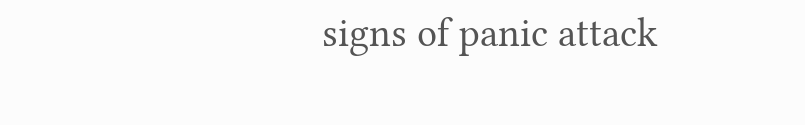signs of panic attack